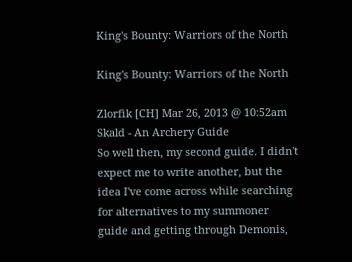King's Bounty: Warriors of the North

King's Bounty: Warriors of the North

Zlorfik [CH] Mar 26, 2013 @ 10:52am
Skald - An Archery Guide
So well then, my second guide. I didn't expect me to write another, but the idea I've come across while searching for alternatives to my summoner guide and getting through Demonis,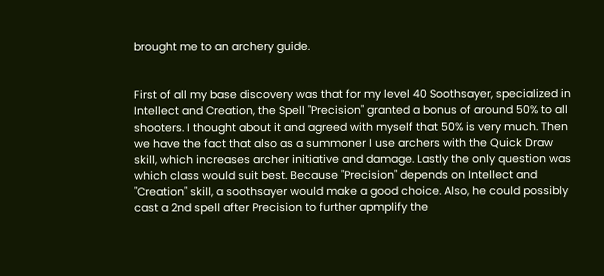brought me to an archery guide.


First of all my base discovery was that for my level 40 Soothsayer, specialized in Intellect and Creation, the Spell "Precision" granted a bonus of around 50% to all shooters. I thought about it and agreed with myself that 50% is very much. Then we have the fact that also as a summoner I use archers with the Quick Draw skill, which increases archer initiative and damage. Lastly the only question was which class would suit best. Because "Precision" depends on Intellect and "Creation" skill, a soothsayer would make a good choice. Also, he could possibly cast a 2nd spell after Precision to further apmplify the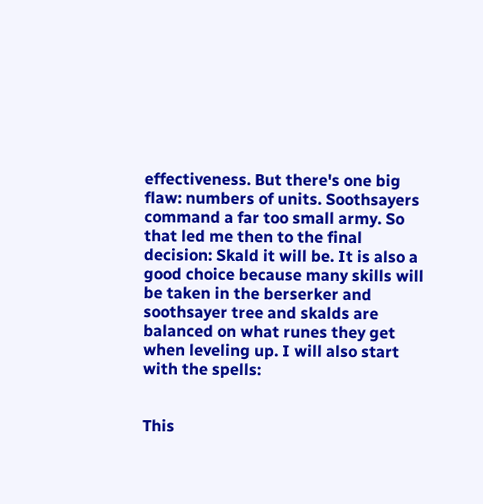effectiveness. But there's one big flaw: numbers of units. Soothsayers command a far too small army. So that led me then to the final decision: Skald it will be. It is also a good choice because many skills will be taken in the berserker and soothsayer tree and skalds are balanced on what runes they get when leveling up. I will also start with the spells:


This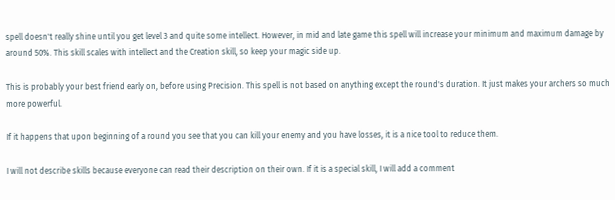spell doesn't really shine until you get level 3 and quite some intellect. However, in mid and late game this spell will increase your minimum and maximum damage by around 50%. This skill scales with intellect and the Creation skill, so keep your magic side up.

This is probably your best friend early on, before using Precision. This spell is not based on anything except the round's duration. It just makes your archers so much more powerful.

If it happens that upon beginning of a round you see that you can kill your enemy and you have losses, it is a nice tool to reduce them.

I will not describe skills because everyone can read their description on their own. If it is a special skill, I will add a comment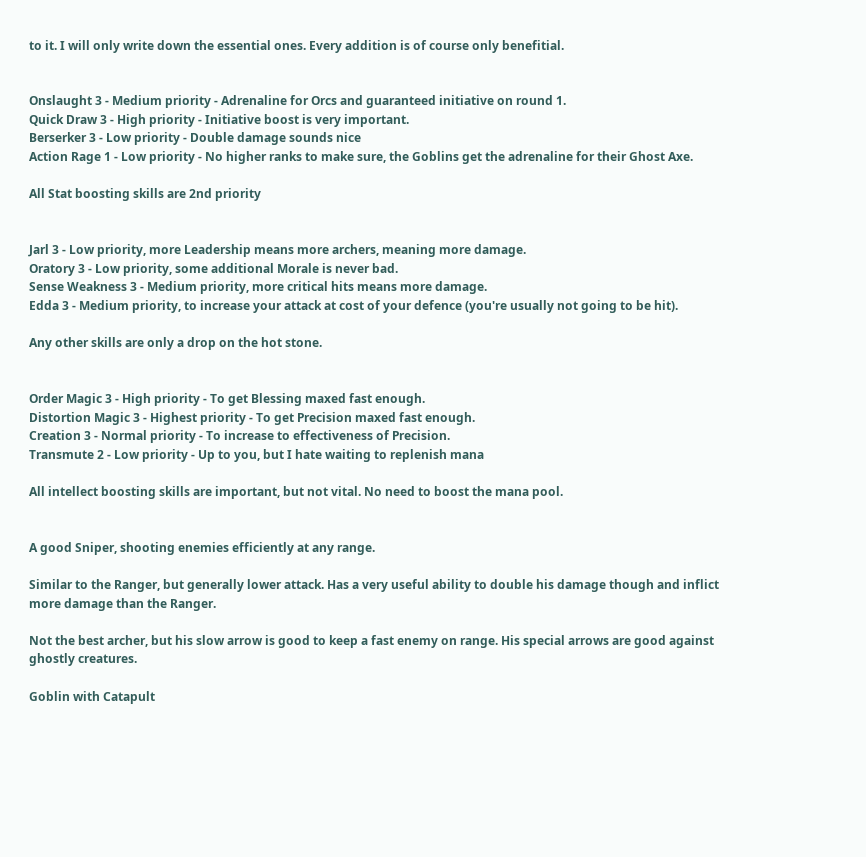to it. I will only write down the essential ones. Every addition is of course only benefitial.


Onslaught 3 - Medium priority - Adrenaline for Orcs and guaranteed initiative on round 1.
Quick Draw 3 - High priority - Initiative boost is very important.
Berserker 3 - Low priority - Double damage sounds nice
Action Rage 1 - Low priority - No higher ranks to make sure, the Goblins get the adrenaline for their Ghost Axe.

All Stat boosting skills are 2nd priority


Jarl 3 - Low priority, more Leadership means more archers, meaning more damage.
Oratory 3 - Low priority, some additional Morale is never bad.
Sense Weakness 3 - Medium priority, more critical hits means more damage.
Edda 3 - Medium priority, to increase your attack at cost of your defence (you're usually not going to be hit).

Any other skills are only a drop on the hot stone.


Order Magic 3 - High priority - To get Blessing maxed fast enough.
Distortion Magic 3 - Highest priority - To get Precision maxed fast enough.
Creation 3 - Normal priority - To increase to effectiveness of Precision.
Transmute 2 - Low priority - Up to you, but I hate waiting to replenish mana

All intellect boosting skills are important, but not vital. No need to boost the mana pool.


A good Sniper, shooting enemies efficiently at any range.

Similar to the Ranger, but generally lower attack. Has a very useful ability to double his damage though and inflict more damage than the Ranger.

Not the best archer, but his slow arrow is good to keep a fast enemy on range. His special arrows are good against ghostly creatures.

Goblin with Catapult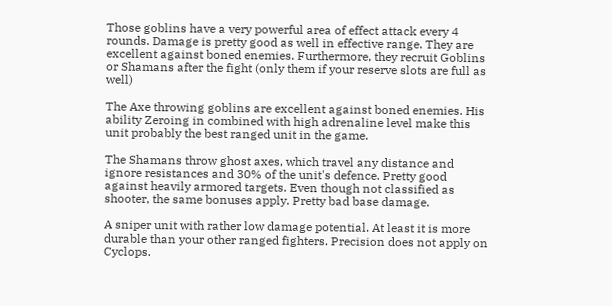Those goblins have a very powerful area of effect attack every 4 rounds. Damage is pretty good as well in effective range. They are excellent against boned enemies. Furthermore, they recruit Goblins or Shamans after the fight (only them if your reserve slots are full as well)

The Axe throwing goblins are excellent against boned enemies. His ability Zeroing in combined with high adrenaline level make this unit probably the best ranged unit in the game.

The Shamans throw ghost axes, which travel any distance and ignore resistances and 30% of the unit's defence. Pretty good against heavily armored targets. Even though not classified as shooter, the same bonuses apply. Pretty bad base damage.

A sniper unit with rather low damage potential. At least it is more durable than your other ranged fighters. Precision does not apply on Cyclops.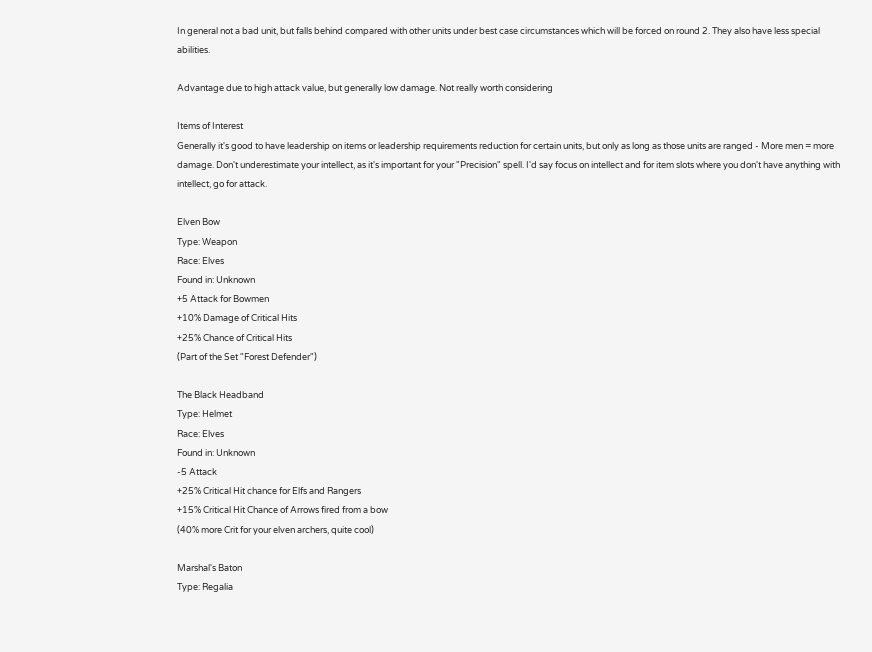In general not a bad unit, but falls behind compared with other units under best case circumstances which will be forced on round 2. They also have less special abilities.

Advantage due to high attack value, but generally low damage. Not really worth considering

Items of Interest
Generally it's good to have leadership on items or leadership requirements reduction for certain units, but only as long as those units are ranged - More men = more damage. Don't underestimate your intellect, as it's important for your "Precision" spell. I'd say focus on intellect and for item slots where you don't have anything with intellect, go for attack.

Elven Bow
Type: Weapon
Race: Elves
Found in: Unknown
+5 Attack for Bowmen
+10% Damage of Critical Hits
+25% Chance of Critical Hits
(Part of the Set "Forest Defender")

The Black Headband
Type: Helmet
Race: Elves
Found in: Unknown
-5 Attack
+25% Critical Hit chance for Elfs and Rangers
+15% Critical Hit Chance of Arrows fired from a bow
(40% more Crit for your elven archers, quite cool)

Marshal's Baton
Type: Regalia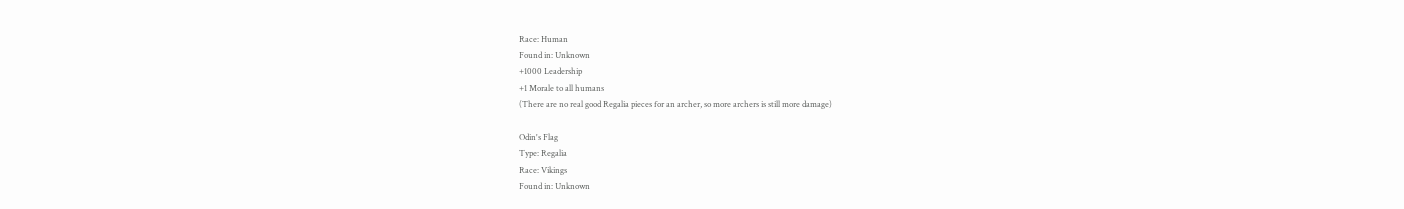Race: Human
Found in: Unknown
+1000 Leadership
+1 Morale to all humans
(There are no real good Regalia pieces for an archer, so more archers is still more damage)

Odin's Flag
Type: Regalia
Race: Vikings
Found in: Unknown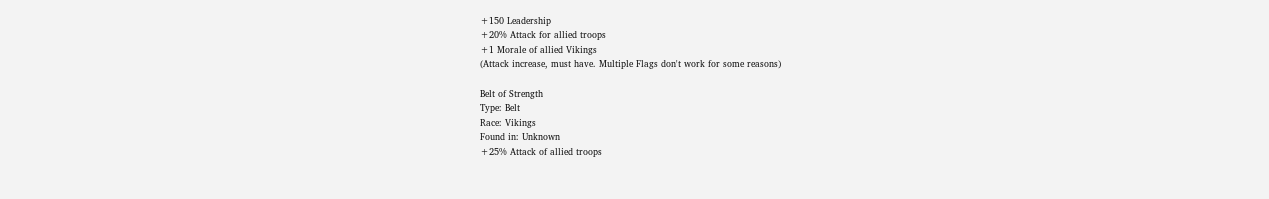+150 Leadership
+20% Attack for allied troops
+1 Morale of allied Vikings
(Attack increase, must have. Multiple Flags don't work for some reasons)

Belt of Strength
Type: Belt
Race: Vikings
Found in: Unknown
+25% Attack of allied troops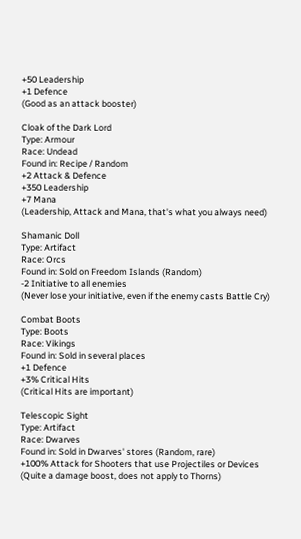+50 Leadership
+1 Defence
(Good as an attack booster)

Cloak of the Dark Lord
Type: Armour
Race: Undead
Found in: Recipe / Random
+2 Attack & Defence
+350 Leadership
+7 Mana
(Leadership, Attack and Mana, that's what you always need)

Shamanic Doll
Type: Artifact
Race: Orcs
Found in: Sold on Freedom Islands (Random)
-2 Initiative to all enemies
(Never lose your initiative, even if the enemy casts Battle Cry)

Combat Boots
Type: Boots
Race: Vikings
Found in: Sold in several places
+1 Defence
+3% Critical Hits
(Critical Hits are important)

Telescopic Sight
Type: Artifact
Race: Dwarves
Found in: Sold in Dwarves' stores (Random, rare)
+100% Attack for Shooters that use Projectiles or Devices
(Quite a damage boost, does not apply to Thorns)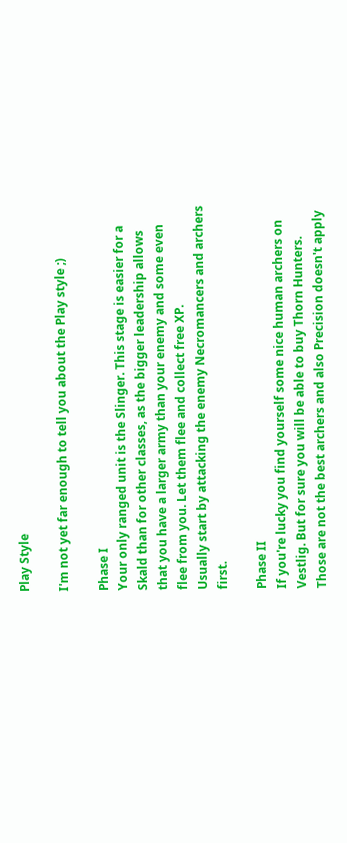Play Style

I'm not yet far enough to tell you about the Play style ;)

Phase I
Your only ranged unit is the Slinger. This stage is easier for a Skald than for other classes, as the bigger leadership allows that you have a larger army than your enemy and some even flee from you. Let them flee and collect free XP.
Usually start by attacking the enemy Necromancers and archers first.

Phase II
If you're lucky you find yourself some nice human archers on Vestlig. But for sure you will be able to buy Thorn Hunters. Those are not the best archers and also Precision doesn't apply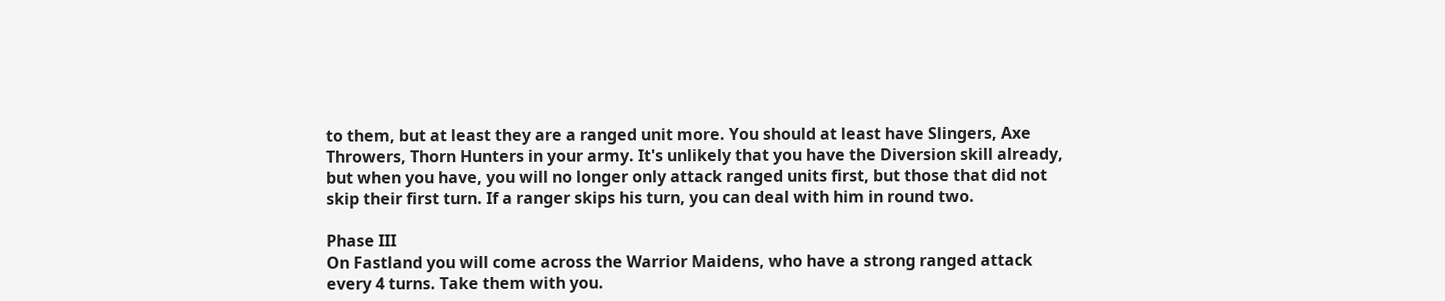to them, but at least they are a ranged unit more. You should at least have Slingers, Axe Throwers, Thorn Hunters in your army. It's unlikely that you have the Diversion skill already, but when you have, you will no longer only attack ranged units first, but those that did not skip their first turn. If a ranger skips his turn, you can deal with him in round two.

Phase III
On Fastland you will come across the Warrior Maidens, who have a strong ranged attack every 4 turns. Take them with you.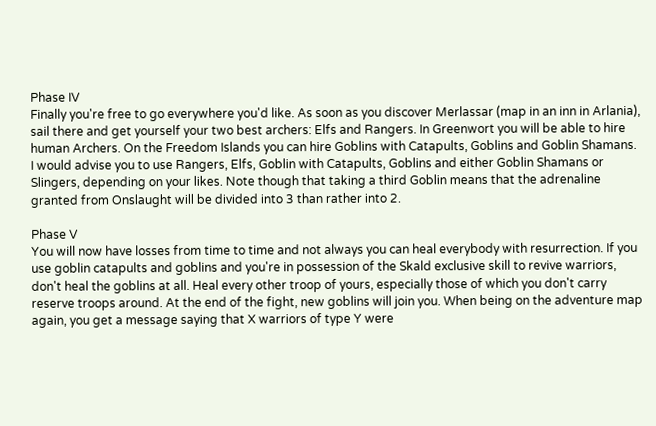Phase IV
Finally you're free to go everywhere you'd like. As soon as you discover Merlassar (map in an inn in Arlania), sail there and get yourself your two best archers: Elfs and Rangers. In Greenwort you will be able to hire human Archers. On the Freedom Islands you can hire Goblins with Catapults, Goblins and Goblin Shamans.
I would advise you to use Rangers, Elfs, Goblin with Catapults, Goblins and either Goblin Shamans or Slingers, depending on your likes. Note though that taking a third Goblin means that the adrenaline granted from Onslaught will be divided into 3 than rather into 2.

Phase V
You will now have losses from time to time and not always you can heal everybody with resurrection. If you use goblin catapults and goblins and you're in possession of the Skald exclusive skill to revive warriors, don't heal the goblins at all. Heal every other troop of yours, especially those of which you don't carry reserve troops around. At the end of the fight, new goblins will join you. When being on the adventure map again, you get a message saying that X warriors of type Y were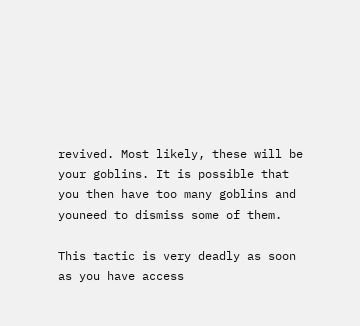revived. Most likely, these will be your goblins. It is possible that you then have too many goblins and youneed to dismiss some of them.

This tactic is very deadly as soon as you have access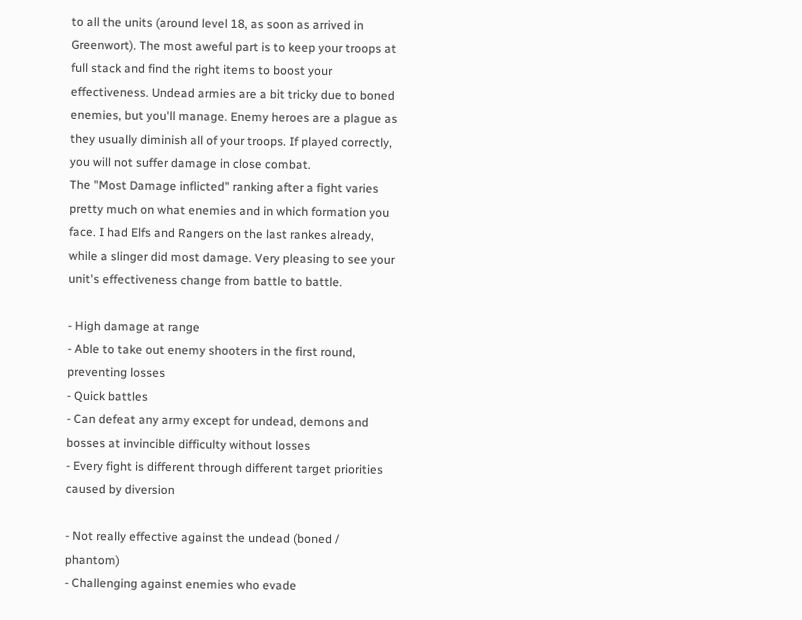to all the units (around level 18, as soon as arrived in Greenwort). The most aweful part is to keep your troops at full stack and find the right items to boost your effectiveness. Undead armies are a bit tricky due to boned enemies, but you'll manage. Enemy heroes are a plague as they usually diminish all of your troops. If played correctly, you will not suffer damage in close combat.
The "Most Damage inflicted" ranking after a fight varies pretty much on what enemies and in which formation you face. I had Elfs and Rangers on the last rankes already, while a slinger did most damage. Very pleasing to see your unit's effectiveness change from battle to battle.

- High damage at range
- Able to take out enemy shooters in the first round, preventing losses
- Quick battles
- Can defeat any army except for undead, demons and bosses at invincible difficulty without losses
- Every fight is different through different target priorities caused by diversion

- Not really effective against the undead (boned / phantom)
- Challenging against enemies who evade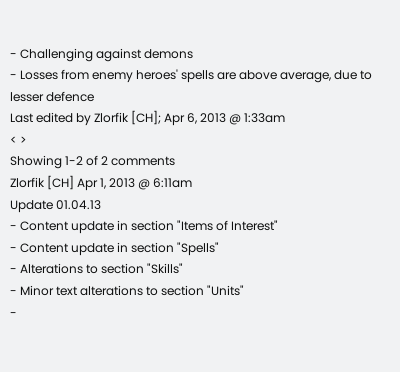- Challenging against demons
- Losses from enemy heroes' spells are above average, due to lesser defence
Last edited by Zlorfik [CH]; Apr 6, 2013 @ 1:33am
< >
Showing 1-2 of 2 comments
Zlorfik [CH] Apr 1, 2013 @ 6:11am
Update 01.04.13
- Content update in section "Items of Interest"
- Content update in section "Spells"
- Alterations to section "Skills"
- Minor text alterations to section "Units"
-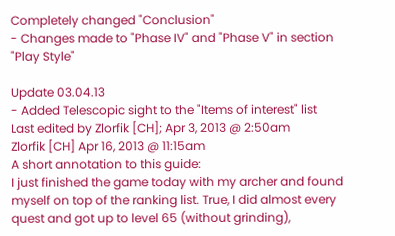Completely changed "Conclusion"
- Changes made to "Phase IV" and "Phase V" in section "Play Style"

Update 03.04.13
- Added Telescopic sight to the "Items of interest" list
Last edited by Zlorfik [CH]; Apr 3, 2013 @ 2:50am
Zlorfik [CH] Apr 16, 2013 @ 11:15am
A short annotation to this guide:
I just finished the game today with my archer and found myself on top of the ranking list. True, I did almost every quest and got up to level 65 (without grinding),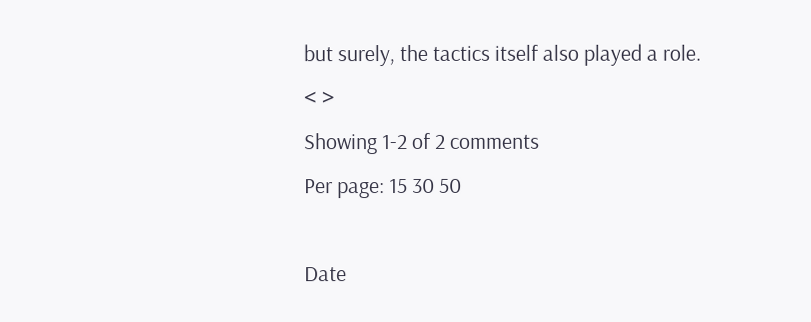but surely, the tactics itself also played a role.
< >
Showing 1-2 of 2 comments
Per page: 15 30 50

Date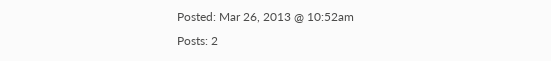Posted: Mar 26, 2013 @ 10:52am
Posts: 2